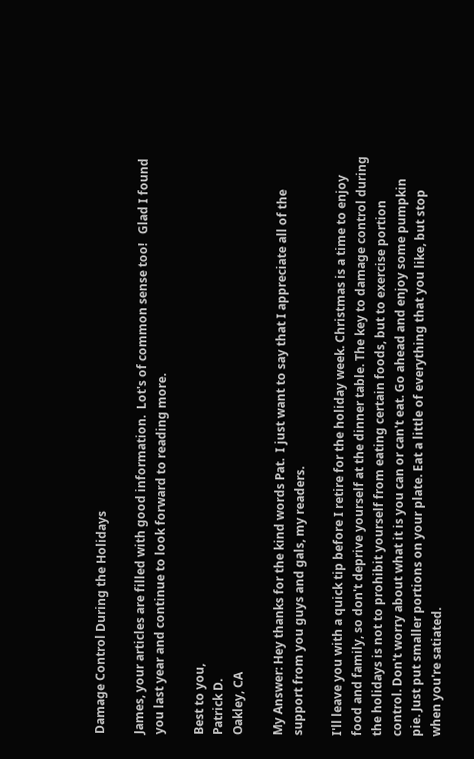Damage Control During the Holidays

James, your articles are filled with good information.  Lot's of common sense too!   Glad I found you last year and continue to look forward to reading more.

Best to you,
Patrick D.
Oakley, CA

My Answer: Hey thanks for the kind words Pat.  I just want to say that I appreciate all of the support from you guys and gals, my readers.

I'll leave you with a quick tip before I retire for the holiday week. Christmas is a time to enjoy food and family, so don't deprive yourself at the dinner table. The key to damage control during the holidays is not to prohibit yourself from eating certain foods, but to exercise portion control. Don't worry about what it is you can or can't eat. Go ahead and enjoy some pumpkin pie. Just put smaller portions on your plate. Eat a little of everything that you like, but stop when you're satiated.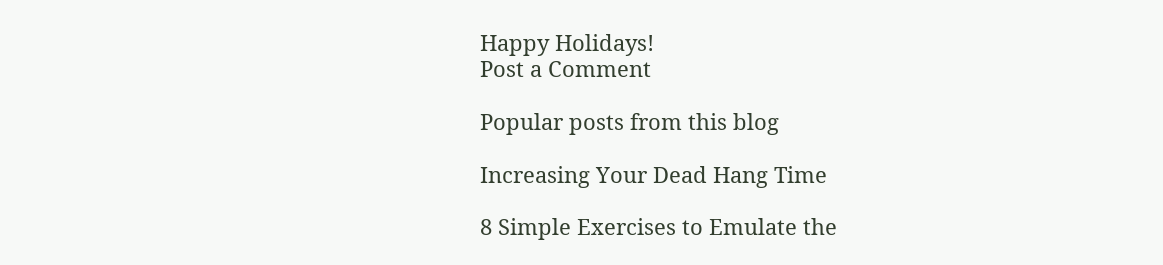Happy Holidays!
Post a Comment

Popular posts from this blog

Increasing Your Dead Hang Time

8 Simple Exercises to Emulate the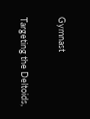Gymnast

Targeting the Deltoids,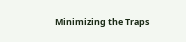Minimizing the Traps